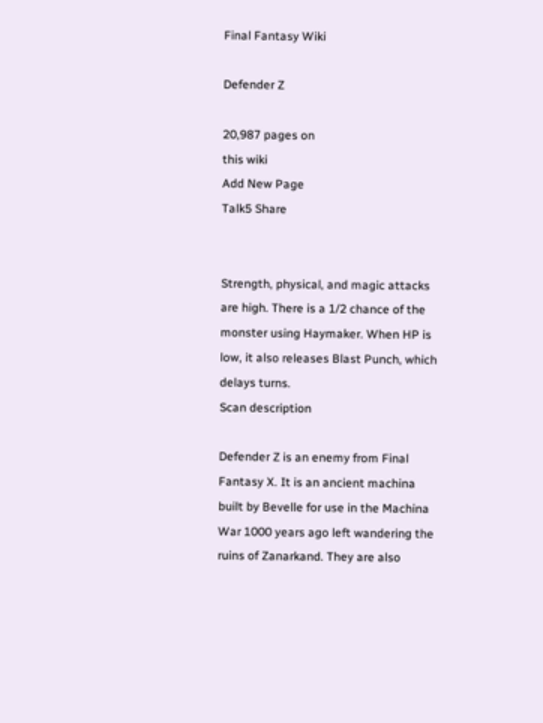Final Fantasy Wiki

Defender Z

20,987 pages on
this wiki
Add New Page
Talk5 Share


Strength, physical, and magic attacks are high. There is a 1/2 chance of the monster using Haymaker. When HP is low, it also releases Blast Punch, which delays turns.
Scan description

Defender Z is an enemy from Final Fantasy X. It is an ancient machina built by Bevelle for use in the Machina War 1000 years ago left wandering the ruins of Zanarkand. They are also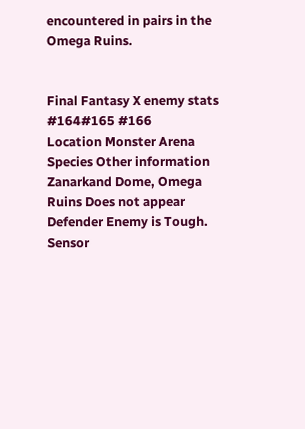encountered in pairs in the Omega Ruins.


Final Fantasy X enemy stats
#164#165 #166
Location Monster Arena Species Other information
Zanarkand Dome, Omega Ruins Does not appear Defender Enemy is Tough.
Sensor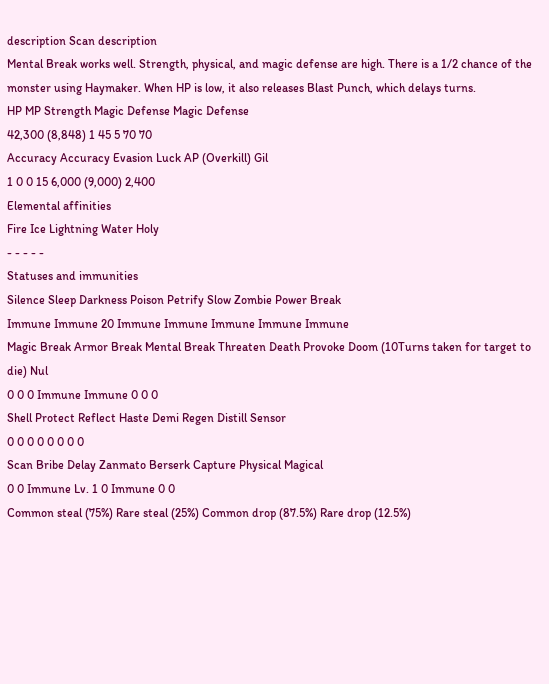description Scan description
Mental Break works well. Strength, physical, and magic defense are high. There is a 1/2 chance of the monster using Haymaker. When HP is low, it also releases Blast Punch, which delays turns.
HP MP Strength Magic Defense Magic Defense
42,300 (8,848) 1 45 5 70 70
Accuracy Accuracy Evasion Luck AP (Overkill) Gil
1 0 0 15 6,000 (9,000) 2,400
Elemental affinities
Fire Ice Lightning Water Holy
- - - - -
Statuses and immunities
Silence Sleep Darkness Poison Petrify Slow Zombie Power Break
Immune Immune 20 Immune Immune Immune Immune Immune
Magic Break Armor Break Mental Break Threaten Death Provoke Doom (10Turns taken for target to die) Nul
0 0 0 Immune Immune 0 0 0
Shell Protect Reflect Haste Demi Regen Distill Sensor
0 0 0 0 0 0 0 0
Scan Bribe Delay Zanmato Berserk Capture Physical Magical
0 0 Immune Lv. 1 0 Immune 0 0
Common steal (75%) Rare steal (25%) Common drop (87.5%) Rare drop (12.5%)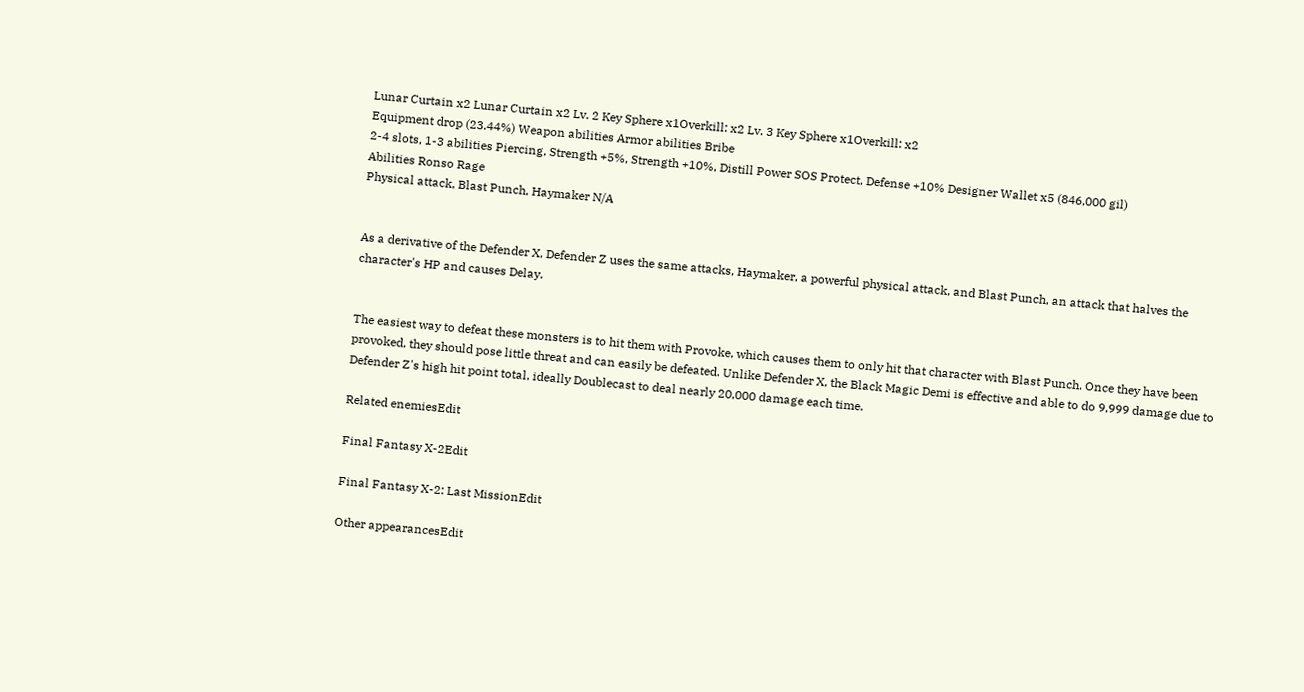Lunar Curtain x2 Lunar Curtain x2 Lv. 2 Key Sphere x1Overkill: x2 Lv. 3 Key Sphere x1Overkill: x2
Equipment drop (23.44%) Weapon abilities Armor abilities Bribe
2-4 slots, 1-3 abilities Piercing, Strength +5%, Strength +10%, Distill Power SOS Protect, Defense +10% Designer Wallet x5 (846,000 gil)
Abilities Ronso Rage
Physical attack, Blast Punch, Haymaker N/A


As a derivative of the Defender X, Defender Z uses the same attacks, Haymaker, a powerful physical attack, and Blast Punch, an attack that halves the character's HP and causes Delay.


The easiest way to defeat these monsters is to hit them with Provoke, which causes them to only hit that character with Blast Punch. Once they have been provoked, they should pose little threat and can easily be defeated. Unlike Defender X, the Black Magic Demi is effective and able to do 9,999 damage due to Defender Z's high hit point total, ideally Doublecast to deal nearly 20,000 damage each time.

Related enemiesEdit

Final Fantasy X-2Edit

Final Fantasy X-2: Last MissionEdit

Other appearancesEdit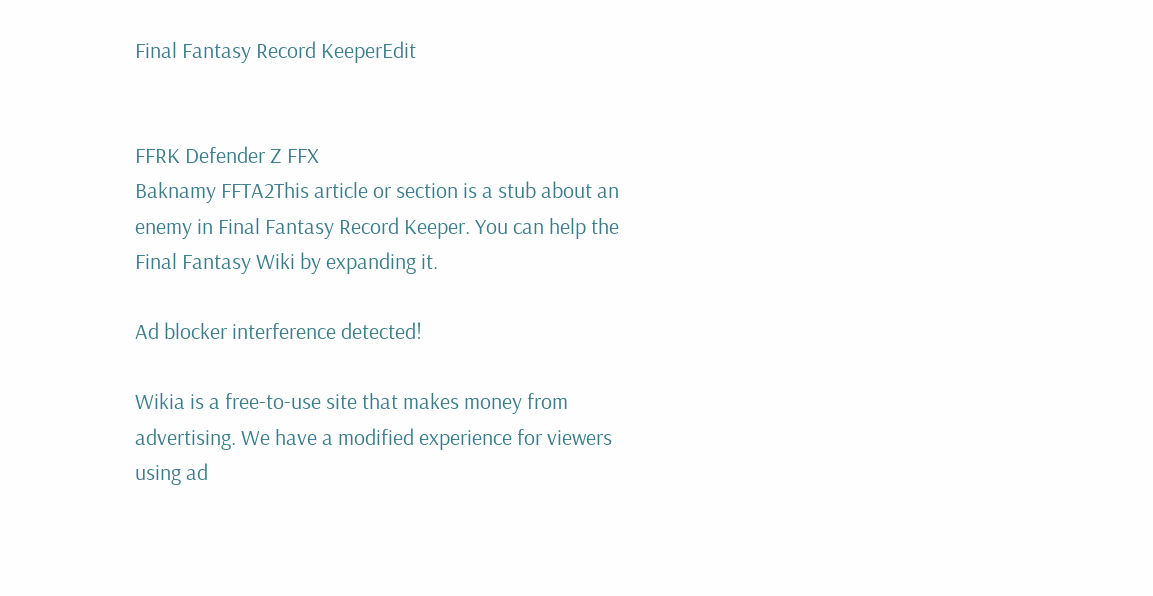Final Fantasy Record KeeperEdit


FFRK Defender Z FFX
Baknamy FFTA2This article or section is a stub about an enemy in Final Fantasy Record Keeper. You can help the Final Fantasy Wiki by expanding it.

Ad blocker interference detected!

Wikia is a free-to-use site that makes money from advertising. We have a modified experience for viewers using ad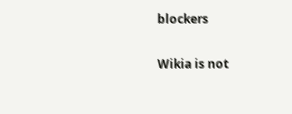blockers

Wikia is not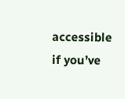accessible if you’ve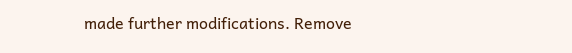made further modifications. Remove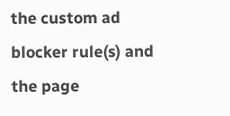the custom ad blocker rule(s) and the page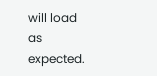will load as expected.